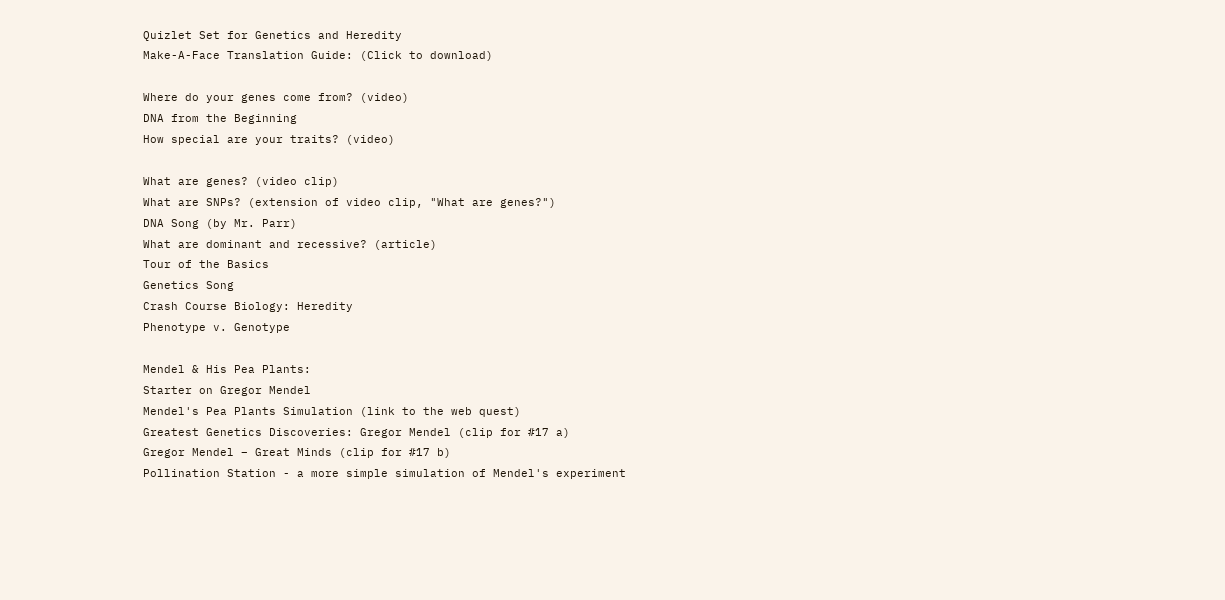Quizlet Set for Genetics and Heredity
Make-A-Face Translation Guide: (Click to download)

Where do your genes come from? (video)
DNA from the Beginning
How special are your traits? (video)

What are genes? (video clip)
What are SNPs? (extension of video clip, "What are genes?")
DNA Song (by Mr. Parr)
What are dominant and recessive? (article)
Tour of the Basics
Genetics Song
Crash Course Biology: Heredity
Phenotype v. Genotype

Mendel & His Pea Plants:
Starter on Gregor Mendel
Mendel's Pea Plants Simulation (link to the web quest)
Greatest Genetics Discoveries: Gregor Mendel (clip for #17 a)
Gregor Mendel – Great Minds (clip for #17 b)
Pollination Station - a more simple simulation of Mendel's experiment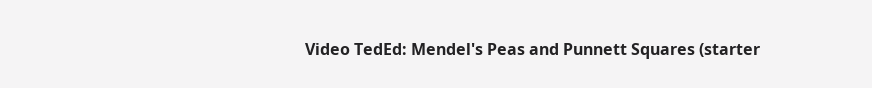Video TedEd: Mendel's Peas and Punnett Squares (starter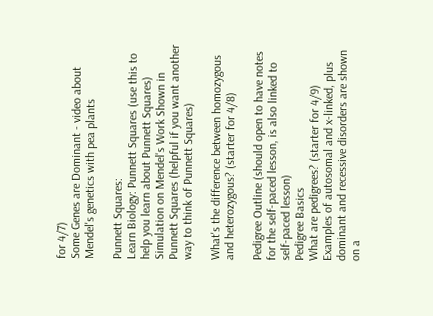for 4/7)
Some Genes are Dominant - video about Mendel's genetics with pea plants

Punnett Squares:
Learn Biology: Punnett Squares (use this to help you learn about Punnett Squares)
Simulation on Mendel's Work Shown in Punnett Squares (helpful if you want another way to think of Punnett Squares)

What's the difference between homozygous and heterozygous? (starter for 4/8)

Pedigree Outline (should open to have notes for the self-paced lesson, is also linked to self-paced lesson)
Pedigree Basics
What are pedigrees? (starter for 4/9)
Examples of autosomal and x-linked, plus dominant and recessive disorders are shown on a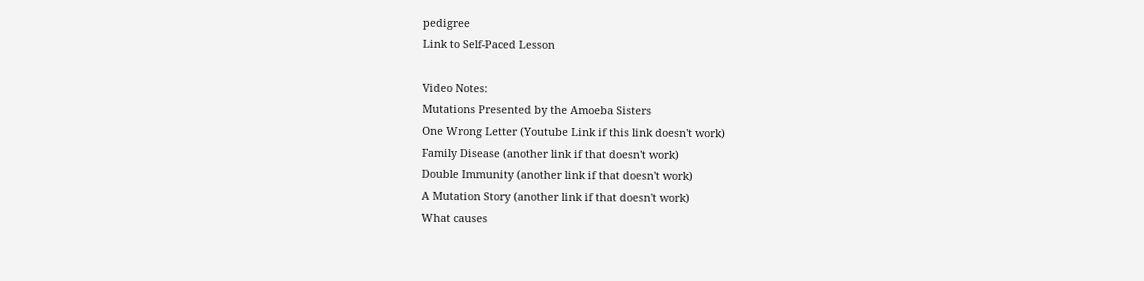pedigree
Link to Self-Paced Lesson

Video Notes:
Mutations Presented by the Amoeba Sisters
One Wrong Letter (Youtube Link if this link doesn't work)
Family Disease (another link if that doesn't work)
Double Immunity (another link if that doesn't work)
A Mutation Story (another link if that doesn't work)
What causes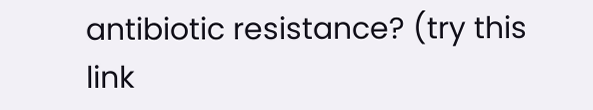antibiotic resistance? (try this link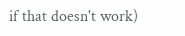if that doesn't work)